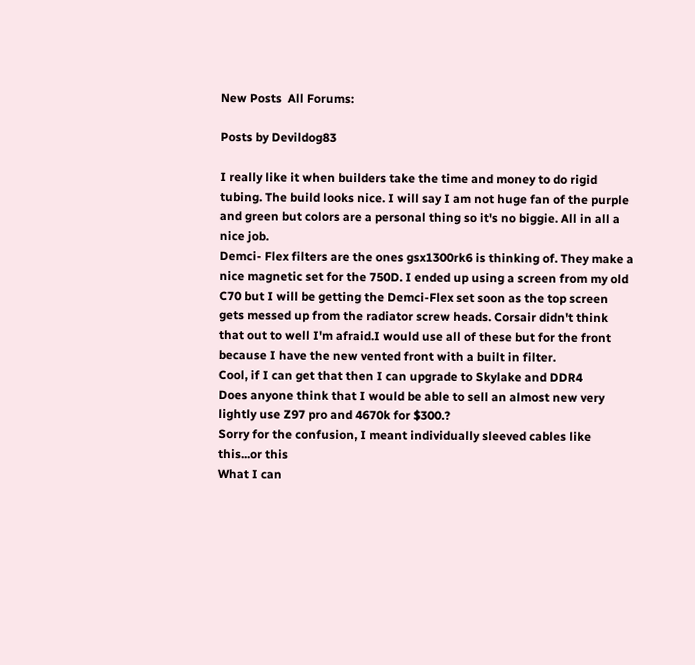New Posts  All Forums:

Posts by Devildog83

I really like it when builders take the time and money to do rigid tubing. The build looks nice. I will say I am not huge fan of the purple and green but colors are a personal thing so it's no biggie. All in all a nice job.
Demci- Flex filters are the ones gsx1300rk6 is thinking of. They make a nice magnetic set for the 750D. I ended up using a screen from my old C70 but I will be getting the Demci-Flex set soon as the top screen gets messed up from the radiator screw heads. Corsair didn't think that out to well I'm afraid.I would use all of these but for the front because I have the new vented front with a built in filter.
Cool, if I can get that then I can upgrade to Skylake and DDR4
Does anyone think that I would be able to sell an almost new very lightly use Z97 pro and 4670k for $300.?
Sorry for the confusion, I meant individually sleeved cables like this...or this
What I can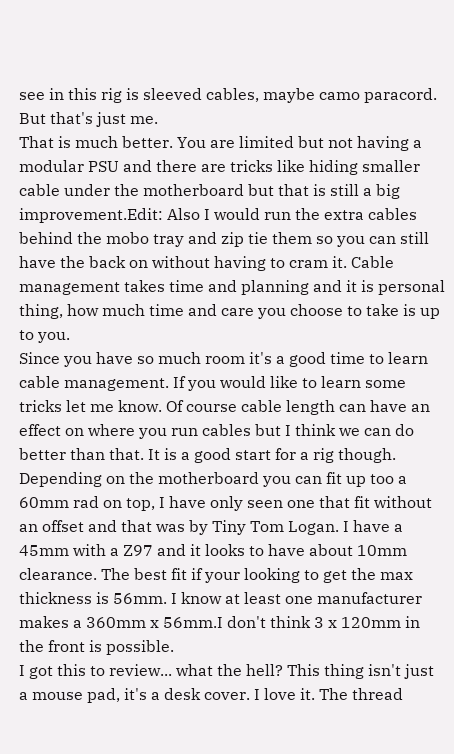see in this rig is sleeved cables, maybe camo paracord. But that's just me.
That is much better. You are limited but not having a modular PSU and there are tricks like hiding smaller cable under the motherboard but that is still a big improvement.Edit: Also I would run the extra cables behind the mobo tray and zip tie them so you can still have the back on without having to cram it. Cable management takes time and planning and it is personal thing, how much time and care you choose to take is up to you.
Since you have so much room it's a good time to learn cable management. If you would like to learn some tricks let me know. Of course cable length can have an effect on where you run cables but I think we can do better than that. It is a good start for a rig though.
Depending on the motherboard you can fit up too a 60mm rad on top, I have only seen one that fit without an offset and that was by Tiny Tom Logan. I have a 45mm with a Z97 and it looks to have about 10mm clearance. The best fit if your looking to get the max thickness is 56mm. I know at least one manufacturer makes a 360mm x 56mm.I don't think 3 x 120mm in the front is possible.
I got this to review... what the hell? This thing isn't just a mouse pad, it's a desk cover. I love it. The thread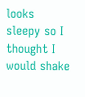looks sleepy so I thought I would shake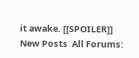it awake. [[SPOILER]]
New Posts  All Forums: